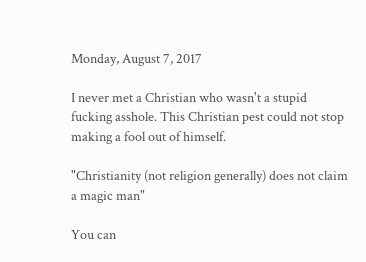Monday, August 7, 2017

I never met a Christian who wasn't a stupid fucking asshole. This Christian pest could not stop making a fool out of himself.

"Christianity (not religion generally) does not claim a magic man"

You can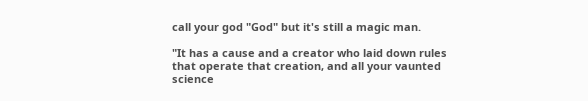call your god "God" but it's still a magic man.

"It has a cause and a creator who laid down rules that operate that creation, and all your vaunted science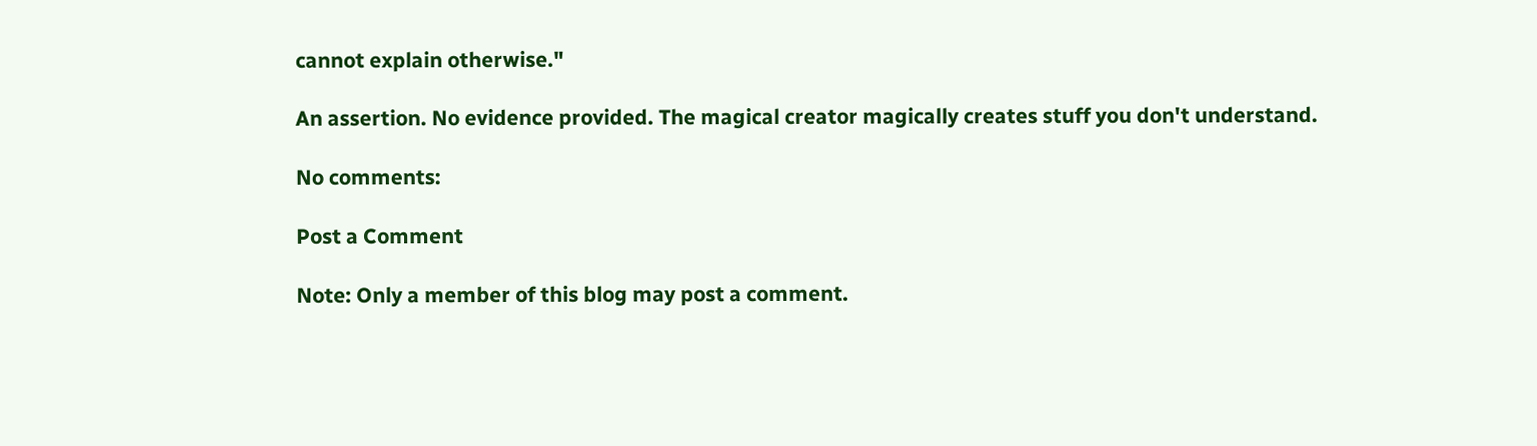cannot explain otherwise."

An assertion. No evidence provided. The magical creator magically creates stuff you don't understand.

No comments:

Post a Comment

Note: Only a member of this blog may post a comment.